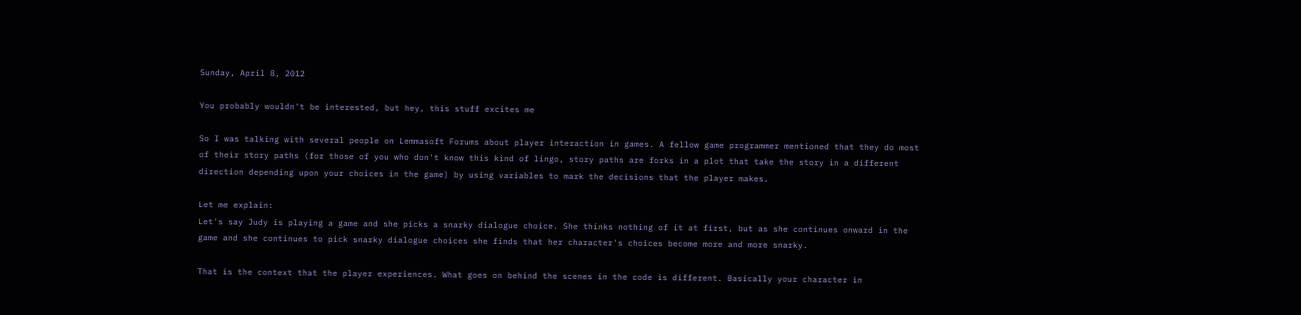Sunday, April 8, 2012

You probably wouldn't be interested, but hey, this stuff excites me

So I was talking with several people on Lemmasoft Forums about player interaction in games. A fellow game programmer mentioned that they do most of their story paths (for those of you who don't know this kind of lingo, story paths are forks in a plot that take the story in a different direction depending upon your choices in the game) by using variables to mark the decisions that the player makes.

Let me explain:
Let's say Judy is playing a game and she picks a snarky dialogue choice. She thinks nothing of it at first, but as she continues onward in the game and she continues to pick snarky dialogue choices she finds that her character's choices become more and more snarky.

That is the context that the player experiences. What goes on behind the scenes in the code is different. Basically your character in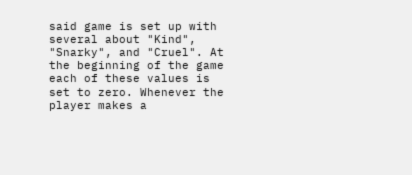said game is set up with several about "Kind", "Snarky", and "Cruel". At the beginning of the game each of these values is set to zero. Whenever the player makes a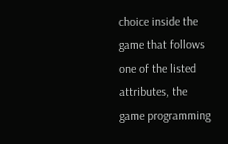choice inside the game that follows one of the listed attributes, the game programming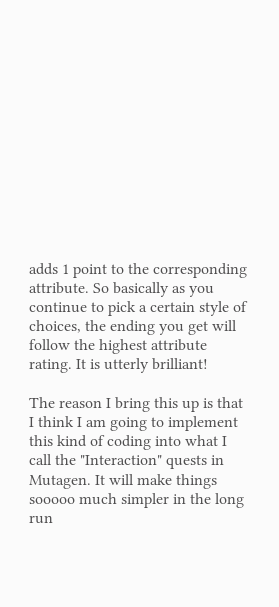adds 1 point to the corresponding attribute. So basically as you continue to pick a certain style of choices, the ending you get will follow the highest attribute rating. It is utterly brilliant!

The reason I bring this up is that I think I am going to implement this kind of coding into what I call the "Interaction" quests in Mutagen. It will make things sooooo much simpler in the long run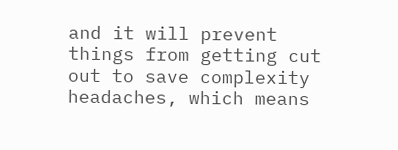and it will prevent things from getting cut out to save complexity headaches, which means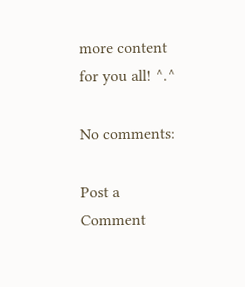more content for you all! ^.^

No comments:

Post a Comment